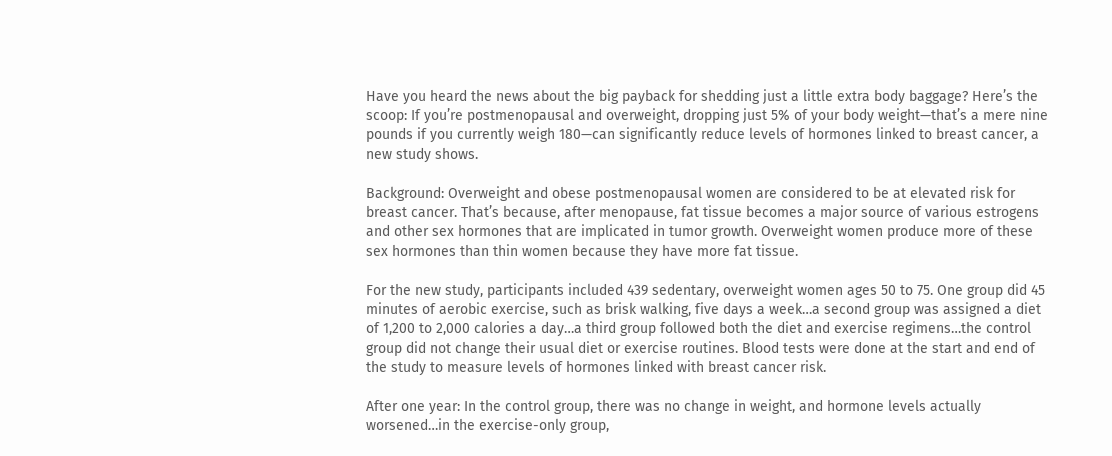Have you heard the news about the big payback for shedding just a little extra body baggage? Here’s the scoop: If you’re postmenopausal and overweight, dropping just 5% of your body weight—that’s a mere nine pounds if you currently weigh 180—can significantly reduce levels of hormones linked to breast cancer, a new study shows.

Background: Overweight and obese postmenopausal women are considered to be at elevated risk for breast cancer. That’s because, after menopause, fat tissue becomes a major source of various estrogens and other sex hormones that are implicated in tumor growth. Overweight women produce more of these sex hormones than thin women because they have more fat tissue.

For the new study, participants included 439 sedentary, overweight women ages 50 to 75. One group did 45 minutes of aerobic exercise, such as brisk walking, five days a week…a second group was assigned a diet of 1,200 to 2,000 calories a day…a third group followed both the diet and exercise regimens…the control group did not change their usual diet or exercise routines. Blood tests were done at the start and end of the study to measure levels of hormones linked with breast cancer risk.

After one year: In the control group, there was no change in weight, and hormone levels actually worsened…in the exercise-only group,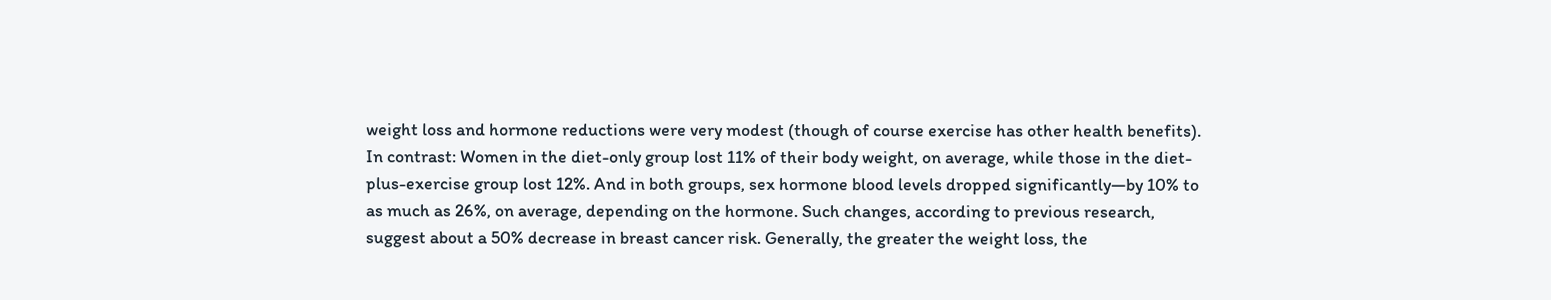weight loss and hormone reductions were very modest (though of course exercise has other health benefits). In contrast: Women in the diet-only group lost 11% of their body weight, on average, while those in the diet-plus-exercise group lost 12%. And in both groups, sex hormone blood levels dropped significantly—by 10% to as much as 26%, on average, depending on the hormone. Such changes, according to previous research, suggest about a 50% decrease in breast cancer risk. Generally, the greater the weight loss, the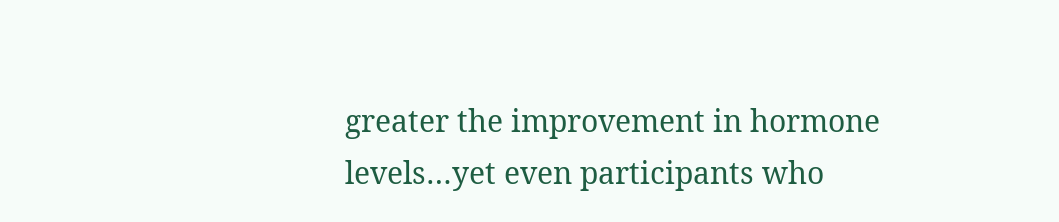greater the improvement in hormone levels…yet even participants who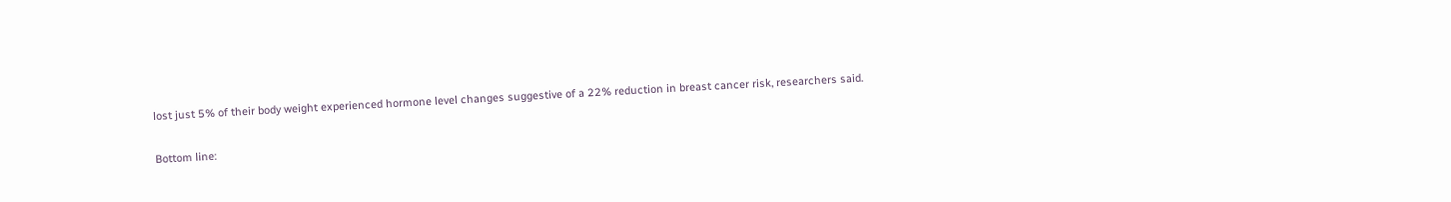lost just 5% of their body weight experienced hormone level changes suggestive of a 22% reduction in breast cancer risk, researchers said.

Bottom line: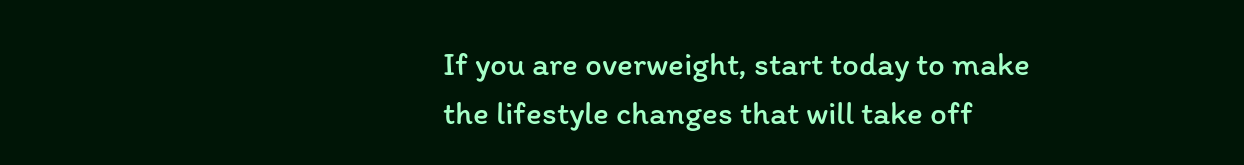If you are overweight, start today to make the lifestyle changes that will take off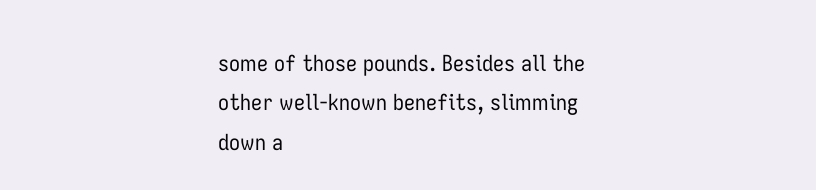some of those pounds. Besides all the other well-known benefits, slimming down a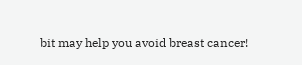bit may help you avoid breast cancer!